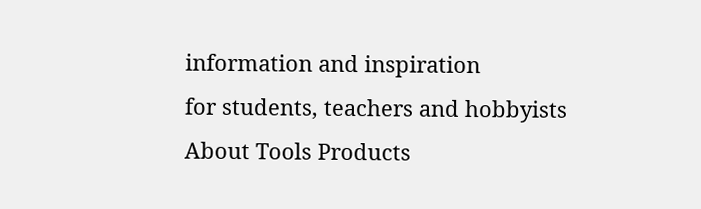information and inspiration
for students, teachers and hobbyists
About Tools Products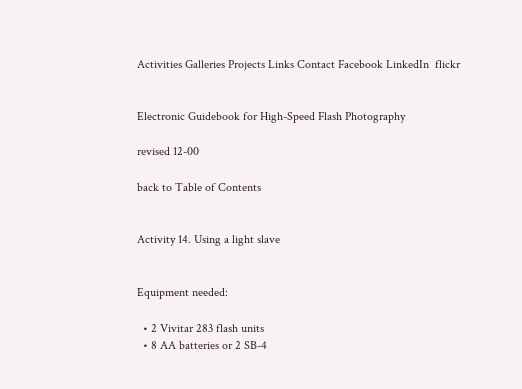Activities Galleries Projects Links Contact Facebook LinkedIn  flickr


Electronic Guidebook for High-Speed Flash Photography

revised 12-00

back to Table of Contents


Activity 14. Using a light slave


Equipment needed:

  • 2 Vivitar 283 flash units
  • 8 AA batteries or 2 SB-4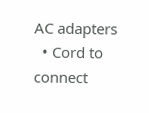AC adapters
  • Cord to connect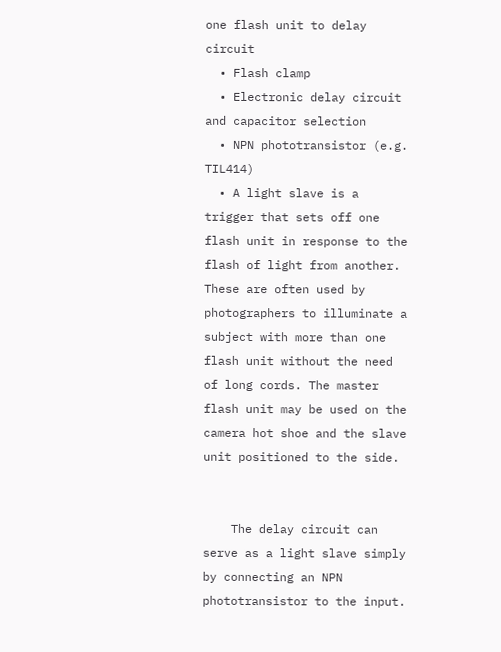one flash unit to delay circuit
  • Flash clamp
  • Electronic delay circuit and capacitor selection
  • NPN phototransistor (e.g. TIL414)
  • A light slave is a trigger that sets off one flash unit in response to the flash of light from another. These are often used by photographers to illuminate a subject with more than one flash unit without the need of long cords. The master flash unit may be used on the camera hot shoe and the slave unit positioned to the side.


    The delay circuit can serve as a light slave simply by connecting an NPN phototransistor to the input.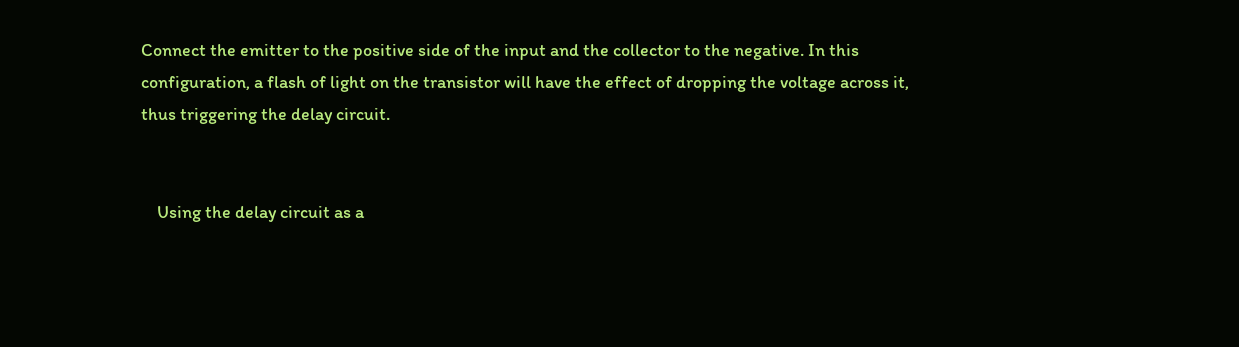Connect the emitter to the positive side of the input and the collector to the negative. In this configuration, a flash of light on the transistor will have the effect of dropping the voltage across it, thus triggering the delay circuit.


    Using the delay circuit as a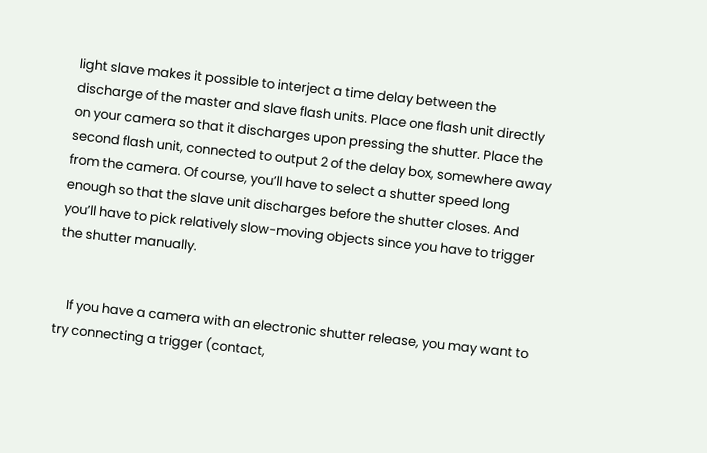light slave makes it possible to interject a time delay between the discharge of the master and slave flash units. Place one flash unit directly on your camera so that it discharges upon pressing the shutter. Place the second flash unit, connected to output 2 of the delay box, somewhere away from the camera. Of course, you’ll have to select a shutter speed long enough so that the slave unit discharges before the shutter closes. And you’ll have to pick relatively slow-moving objects since you have to trigger the shutter manually.


    If you have a camera with an electronic shutter release, you may want to try connecting a trigger (contact,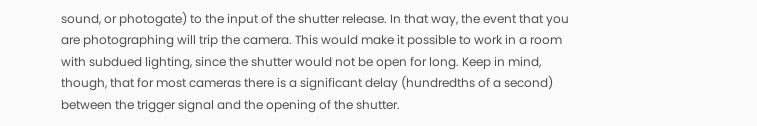sound, or photogate) to the input of the shutter release. In that way, the event that you are photographing will trip the camera. This would make it possible to work in a room with subdued lighting, since the shutter would not be open for long. Keep in mind, though, that for most cameras there is a significant delay (hundredths of a second) between the trigger signal and the opening of the shutter.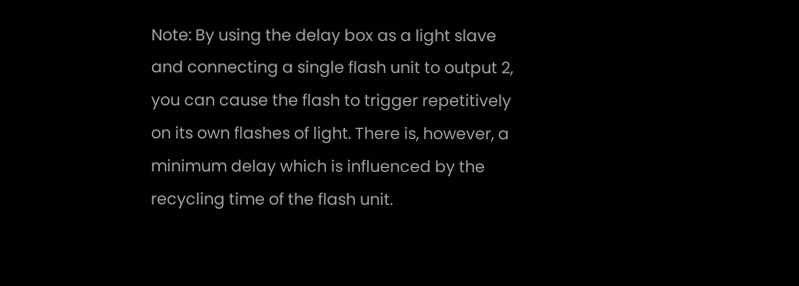Note: By using the delay box as a light slave and connecting a single flash unit to output 2, you can cause the flash to trigger repetitively on its own flashes of light. There is, however, a minimum delay which is influenced by the recycling time of the flash unit.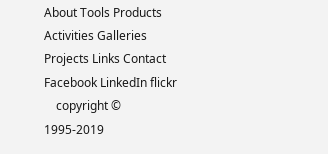About Tools Products Activities Galleries Projects Links Contact Facebook LinkedIn flickr
    copyright © 1995-2019